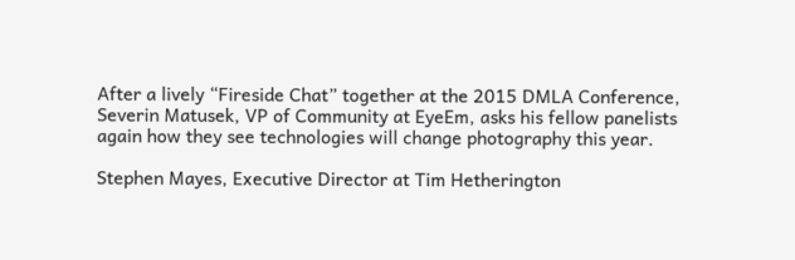After a lively “Fireside Chat” together at the 2015 DMLA Conference, Severin Matusek, VP of Community at EyeEm, asks his fellow panelists again how they see technologies will change photography this year.

Stephen Mayes, Executive Director at Tim Hetherington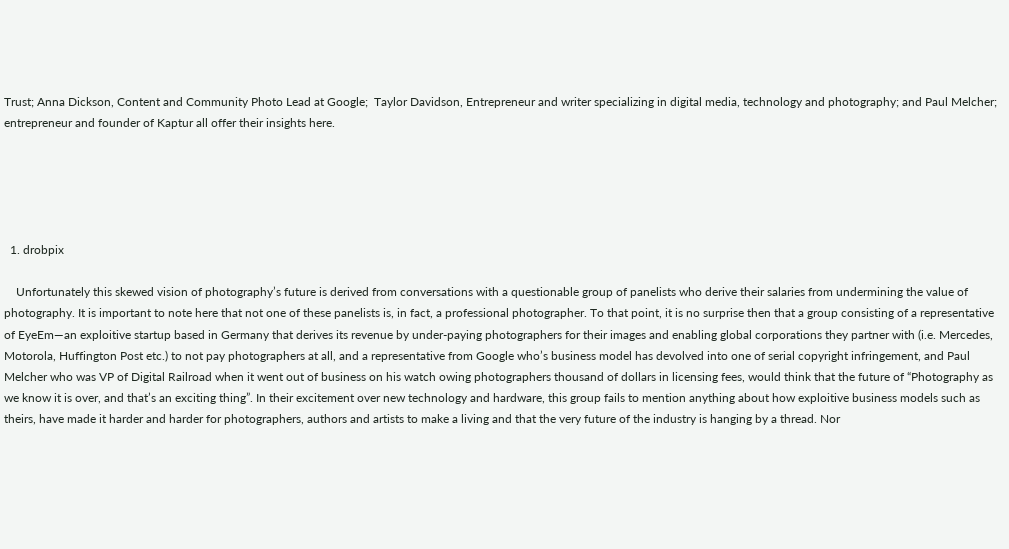Trust; Anna Dickson, Content and Community Photo Lead at Google;  Taylor Davidson, Entrepreneur and writer specializing in digital media, technology and photography; and Paul Melcher; entrepreneur and founder of Kaptur all offer their insights here.





  1. drobpix

    Unfortunately this skewed vision of photography’s future is derived from conversations with a questionable group of panelists who derive their salaries from undermining the value of photography. It is important to note here that not one of these panelists is, in fact, a professional photographer. To that point, it is no surprise then that a group consisting of a representative of EyeEm—an exploitive startup based in Germany that derives its revenue by under-paying photographers for their images and enabling global corporations they partner with (i.e. Mercedes, Motorola, Huffington Post etc.) to not pay photographers at all, and a representative from Google who’s business model has devolved into one of serial copyright infringement, and Paul Melcher who was VP of Digital Railroad when it went out of business on his watch owing photographers thousand of dollars in licensing fees, would think that the future of “Photography as we know it is over, and that’s an exciting thing”. In their excitement over new technology and hardware, this group fails to mention anything about how exploitive business models such as theirs, have made it harder and harder for photographers, authors and artists to make a living and that the very future of the industry is hanging by a thread. Nor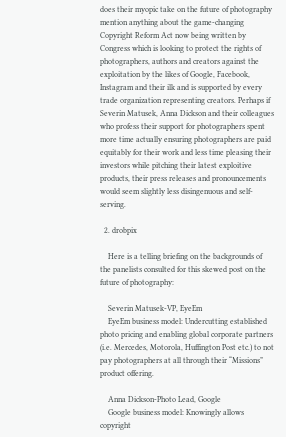does their myopic take on the future of photography mention anything about the game-changing Copyright Reform Act now being written by Congress which is looking to protect the rights of photographers, authors and creators against the exploitation by the likes of Google, Facebook, Instagram and their ilk and is supported by every trade organization representing creators. Perhaps if Severin Matusek, Anna Dickson and their colleagues who profess their support for photographers spent more time actually ensuring photographers are paid equitably for their work and less time pleasing their investors while pitching their latest exploitive products, their press releases and pronouncements would seem slightly less disingenuous and self-serving.

  2. drobpix

    Here is a telling briefing on the backgrounds of the panelists consulted for this skewed post on the future of photography:

    Severin Matusek-VP, EyeEm
    EyeEm business model: Undercutting established photo pricing and enabling global corporate partners (i.e. Mercedes, Motorola, Huffington Post etc.) to not pay photographers at all through their “Missions” product offering.

    Anna Dickson-Photo Lead, Google
    Google business model: Knowingly allows copyright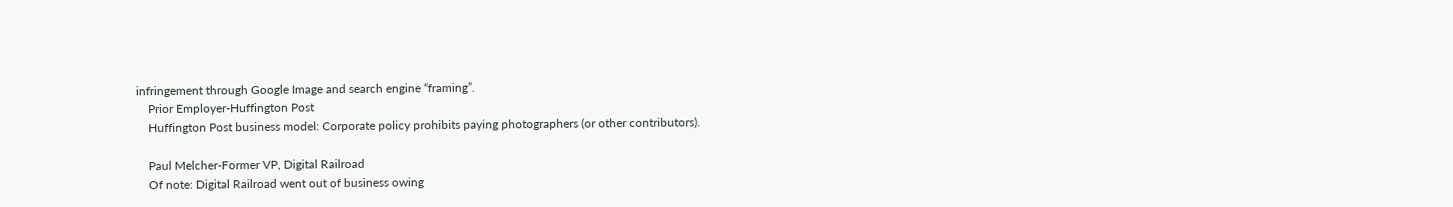infringement through Google Image and search engine “framing”.
    Prior Employer-Huffington Post
    Huffington Post business model: Corporate policy prohibits paying photographers (or other contributors).

    Paul Melcher-Former VP, Digital Railroad
    Of note: Digital Railroad went out of business owing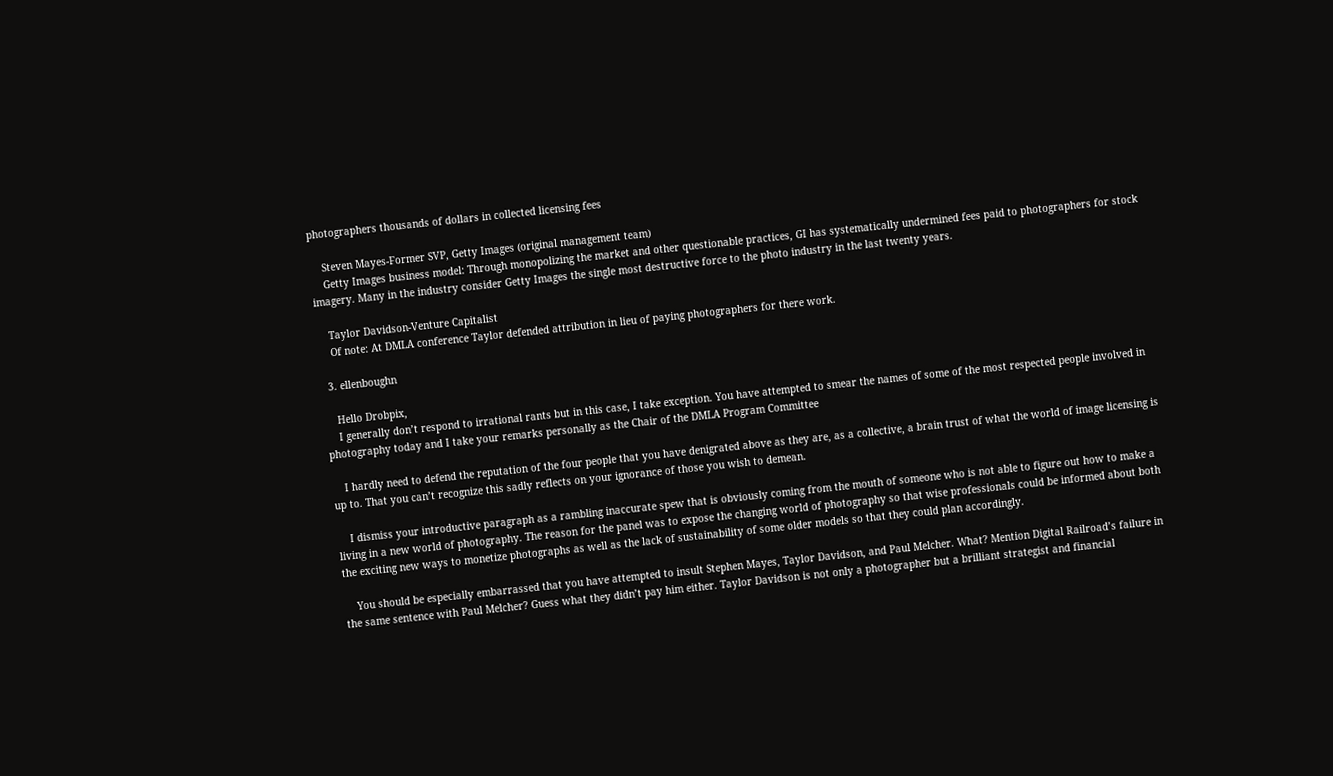photographers thousands of dollars in collected licensing fees

    Steven Mayes-Former SVP, Getty Images (original management team)
    Getty Images business model: Through monopolizing the market and other questionable practices, GI has systematically undermined fees paid to photographers for stock imagery. Many in the industry consider Getty Images the single most destructive force to the photo industry in the last twenty years.

    Taylor Davidson-Venture Capitalist
    Of note: At DMLA conference Taylor defended attribution in lieu of paying photographers for there work.

  3. ellenboughn

    Hello Drobpix,
    I generally don’t respond to irrational rants but in this case, I take exception. You have attempted to smear the names of some of the most respected people involved in photography today and I take your remarks personally as the Chair of the DMLA Program Committee

    I hardly need to defend the reputation of the four people that you have denigrated above as they are, as a collective, a brain trust of what the world of image licensing is up to. That you can’t recognize this sadly reflects on your ignorance of those you wish to demean.

    I dismiss your introductive paragraph as a rambling inaccurate spew that is obviously coming from the mouth of someone who is not able to figure out how to make a living in a new world of photography. The reason for the panel was to expose the changing world of photography so that wise professionals could be informed about both the exciting new ways to monetize photographs as well as the lack of sustainability of some older models so that they could plan accordingly.

    You should be especially embarrassed that you have attempted to insult Stephen Mayes, Taylor Davidson, and Paul Melcher. What? Mention Digital Railroad’s failure in the same sentence with Paul Melcher? Guess what they didn’t pay him either. Taylor Davidson is not only a photographer but a brilliant strategist and financial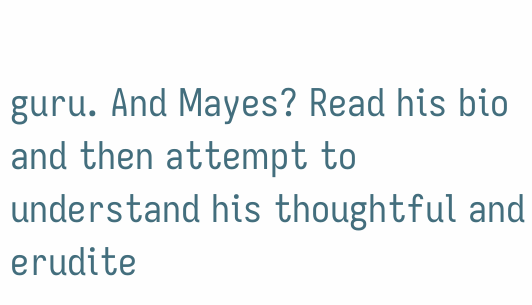guru. And Mayes? Read his bio and then attempt to understand his thoughtful and erudite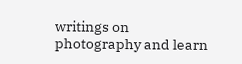writings on photography and learn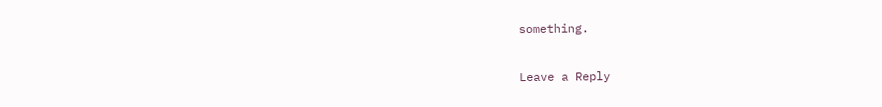something.

Leave a Reply